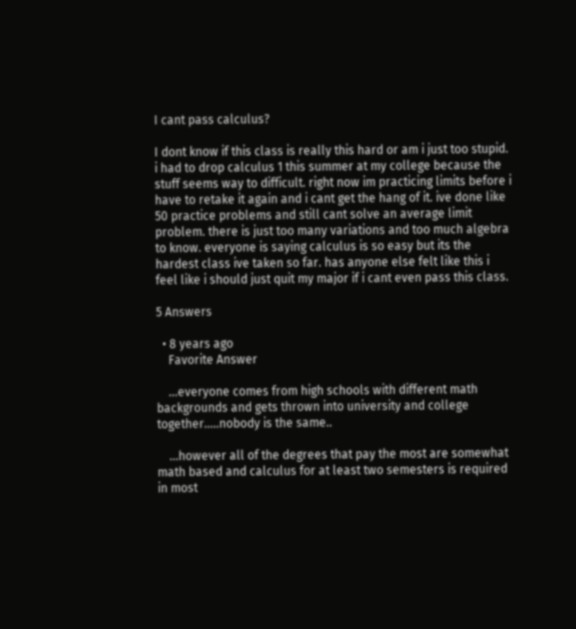I cant pass calculus?

I dont know if this class is really this hard or am i just too stupid. i had to drop calculus 1 this summer at my college because the stuff seems way to difficult. right now im practicing limits before i have to retake it again and i cant get the hang of it. ive done like 50 practice problems and still cant solve an average limit problem. there is just too many variations and too much algebra to know. everyone is saying calculus is so easy but its the hardest class ive taken so far. has anyone else felt like this i feel like i should just quit my major if i cant even pass this class.

5 Answers

  • 8 years ago
    Favorite Answer

    ...everyone comes from high schools with different math backgrounds and gets thrown into university and college together.....nobody is the same..

    ...however all of the degrees that pay the most are somewhat math based and calculus for at least two semesters is required in most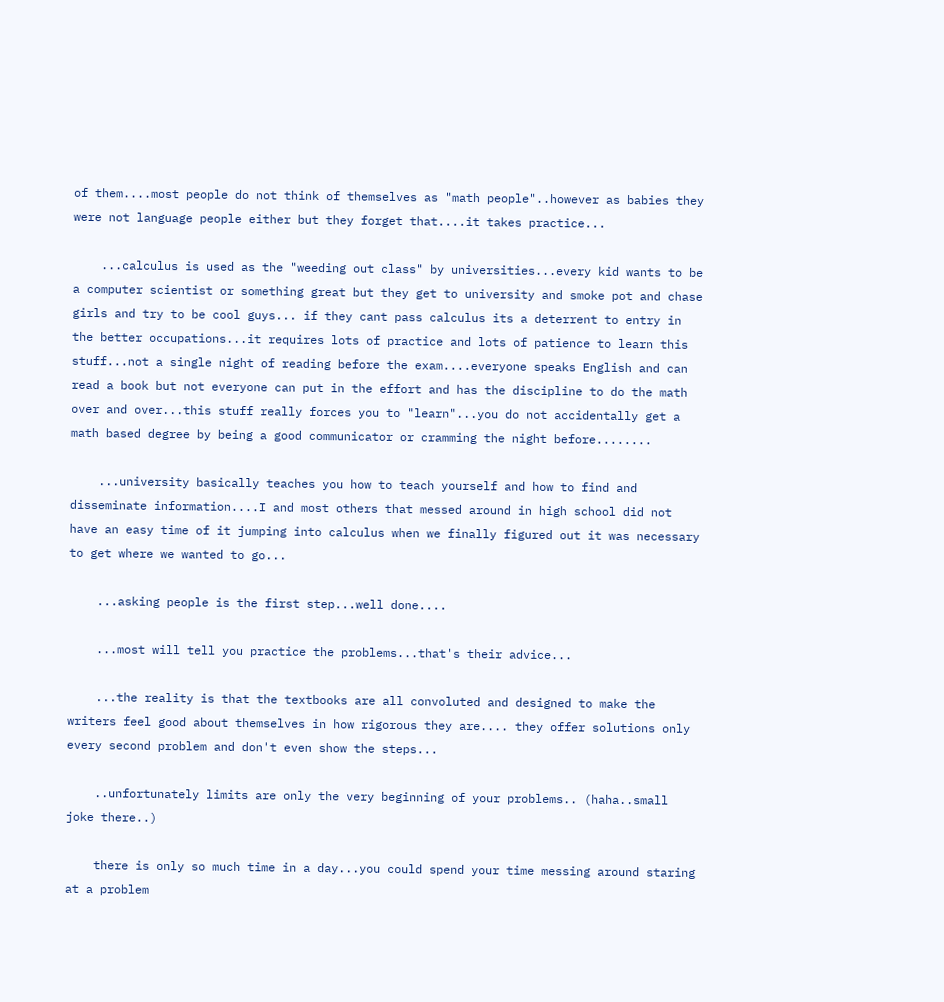of them....most people do not think of themselves as "math people"..however as babies they were not language people either but they forget that....it takes practice...

    ...calculus is used as the "weeding out class" by universities...every kid wants to be a computer scientist or something great but they get to university and smoke pot and chase girls and try to be cool guys... if they cant pass calculus its a deterrent to entry in the better occupations...it requires lots of practice and lots of patience to learn this stuff...not a single night of reading before the exam....everyone speaks English and can read a book but not everyone can put in the effort and has the discipline to do the math over and over...this stuff really forces you to "learn"...you do not accidentally get a math based degree by being a good communicator or cramming the night before........

    ...university basically teaches you how to teach yourself and how to find and disseminate information....I and most others that messed around in high school did not have an easy time of it jumping into calculus when we finally figured out it was necessary to get where we wanted to go...

    ...asking people is the first step...well done....

    ...most will tell you practice the problems...that's their advice...

    ...the reality is that the textbooks are all convoluted and designed to make the writers feel good about themselves in how rigorous they are.... they offer solutions only every second problem and don't even show the steps...

    ..unfortunately limits are only the very beginning of your problems.. (haha..small joke there..)

    there is only so much time in a day...you could spend your time messing around staring at a problem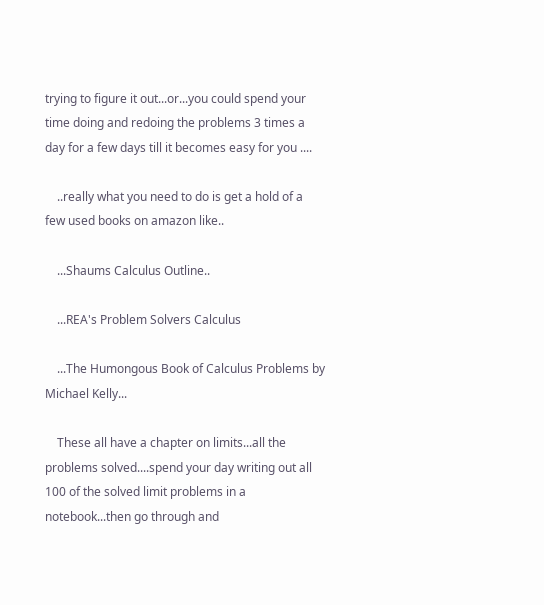trying to figure it out...or...you could spend your time doing and redoing the problems 3 times a day for a few days till it becomes easy for you ....

    ..really what you need to do is get a hold of a few used books on amazon like..

    ...Shaums Calculus Outline..

    ...REA's Problem Solvers Calculus

    ...The Humongous Book of Calculus Problems by Michael Kelly...

    These all have a chapter on limits...all the problems solved....spend your day writing out all 100 of the solved limit problems in a notebook...then go through and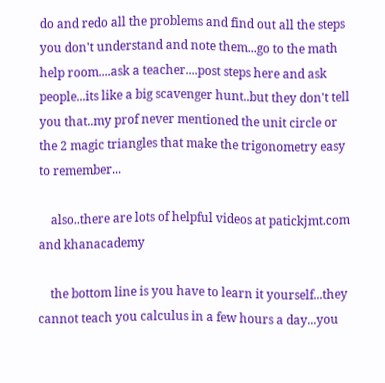do and redo all the problems and find out all the steps you don't understand and note them...go to the math help room....ask a teacher....post steps here and ask people...its like a big scavenger hunt..but they don't tell you that..my prof never mentioned the unit circle or the 2 magic triangles that make the trigonometry easy to remember...

    also..there are lots of helpful videos at patickjmt.com and khanacademy

    the bottom line is you have to learn it yourself...they cannot teach you calculus in a few hours a day...you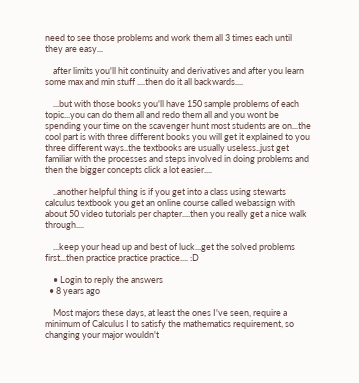need to see those problems and work them all 3 times each until they are easy...

    after limits you'll hit continuity and derivatives and after you learn some max and min stuff ....then do it all backwards....

    ...but with those books you'll have 150 sample problems of each topic...you can do them all and redo them all and you wont be spending your time on the scavenger hunt most students are on...the cool part is with three different books you will get it explained to you three different ways..the textbooks are usually useless..just get familiar with the processes and steps involved in doing problems and then the bigger concepts click a lot easier....

    ..another helpful thing is if you get into a class using stewarts calculus textbook you get an online course called webassign with about 50 video tutorials per chapter....then you really get a nice walk through....

    ...keep your head up and best of luck...get the solved problems first...then practice practice practice.... :D

    • Login to reply the answers
  • 8 years ago

    Most majors these days, at least the ones I've seen, require a minimum of Calculus I to satisfy the mathematics requirement, so changing your major wouldn't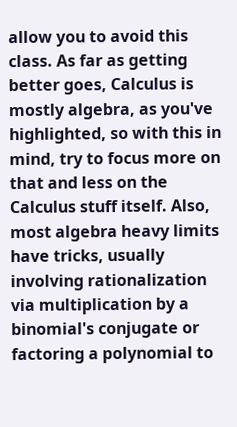allow you to avoid this class. As far as getting better goes, Calculus is mostly algebra, as you've highlighted, so with this in mind, try to focus more on that and less on the Calculus stuff itself. Also, most algebra heavy limits have tricks, usually involving rationalization via multiplication by a binomial's conjugate or factoring a polynomial to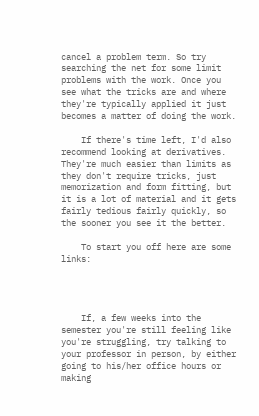cancel a problem term. So try searching the net for some limit problems with the work. Once you see what the tricks are and where they're typically applied it just becomes a matter of doing the work.

    If there's time left, I'd also recommend looking at derivatives. They're much easier than limits as they don't require tricks, just memorization and form fitting, but it is a lot of material and it gets fairly tedious fairly quickly, so the sooner you see it the better.

    To start you off here are some links:




    If, a few weeks into the semester you're still feeling like you're struggling, try talking to your professor in person, by either going to his/her office hours or making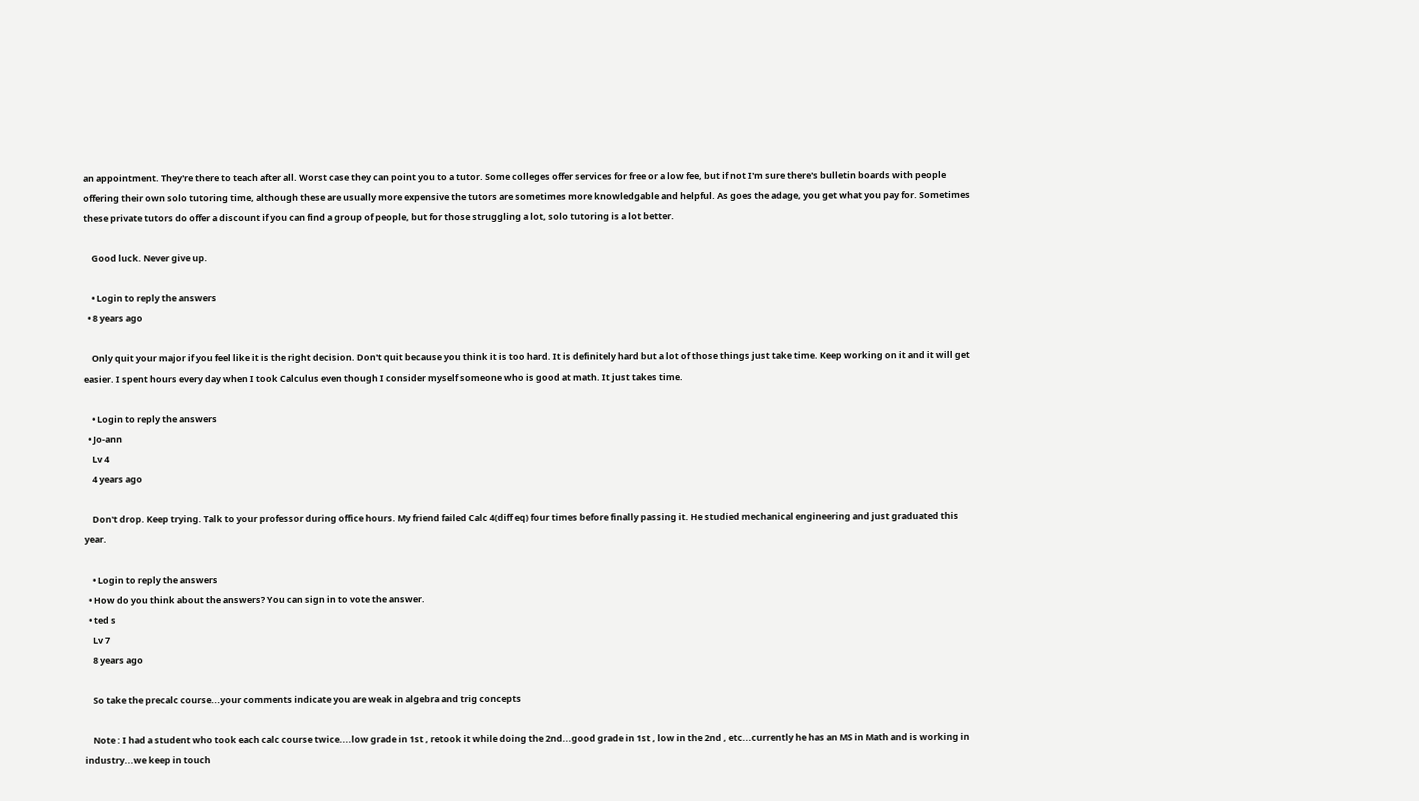an appointment. They're there to teach after all. Worst case they can point you to a tutor. Some colleges offer services for free or a low fee, but if not I'm sure there's bulletin boards with people offering their own solo tutoring time, although these are usually more expensive the tutors are sometimes more knowledgable and helpful. As goes the adage, you get what you pay for. Sometimes these private tutors do offer a discount if you can find a group of people, but for those struggling a lot, solo tutoring is a lot better.

    Good luck. Never give up.

    • Login to reply the answers
  • 8 years ago

    Only quit your major if you feel like it is the right decision. Don't quit because you think it is too hard. It is definitely hard but a lot of those things just take time. Keep working on it and it will get easier. I spent hours every day when I took Calculus even though I consider myself someone who is good at math. It just takes time.

    • Login to reply the answers
  • Jo-ann
    Lv 4
    4 years ago

    Don't drop. Keep trying. Talk to your professor during office hours. My friend failed Calc 4(diff eq) four times before finally passing it. He studied mechanical engineering and just graduated this year.

    • Login to reply the answers
  • How do you think about the answers? You can sign in to vote the answer.
  • ted s
    Lv 7
    8 years ago

    So take the precalc course...your comments indicate you are weak in algebra and trig concepts

    Note : I had a student who took each calc course twice....low grade in 1st , retook it while doing the 2nd...good grade in 1st , low in the 2nd , etc...currently he has an MS in Math and is working in industry...we keep in touch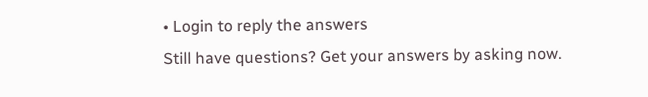• Login to reply the answers
Still have questions? Get your answers by asking now.